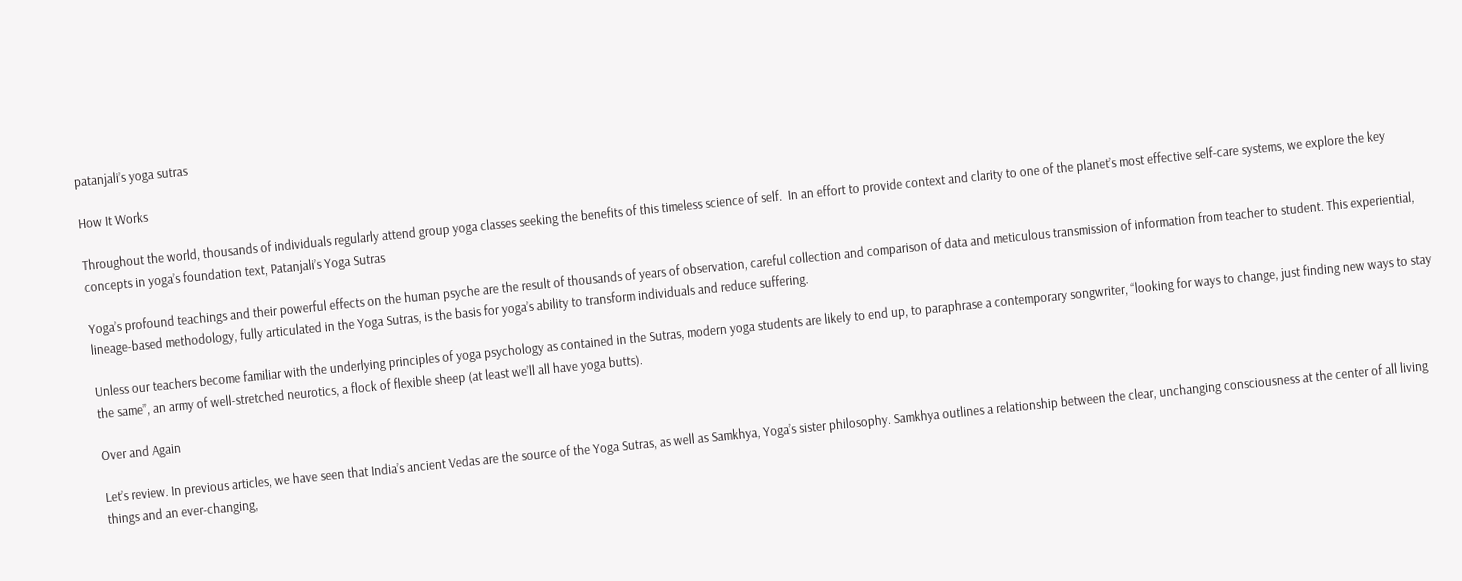patanjali’s yoga sutras

How It Works

Throughout the world, thousands of individuals regularly attend group yoga classes seeking the benefits of this timeless science of self.  In an effort to provide context and clarity to one of the planet’s most effective self-care systems, we explore the key concepts in yoga’s foundation text, Patanjali’s Yoga Sutras

Yoga’s profound teachings and their powerful effects on the human psyche are the result of thousands of years of observation, careful collection and comparison of data and meticulous transmission of information from teacher to student. This experiential, lineage-based methodology, fully articulated in the Yoga Sutras, is the basis for yoga’s ability to transform individuals and reduce suffering.

Unless our teachers become familiar with the underlying principles of yoga psychology as contained in the Sutras, modern yoga students are likely to end up, to paraphrase a contemporary songwriter, “looking for ways to change, just finding new ways to stay the same”, an army of well-stretched neurotics, a flock of flexible sheep (at least we’ll all have yoga butts).

Over and Again

Let’s review. In previous articles, we have seen that India’s ancient Vedas are the source of the Yoga Sutras, as well as Samkhya, Yoga’s sister philosophy. Samkhya outlines a relationship between the clear, unchanging consciousness at the center of all living things and an ever-changing,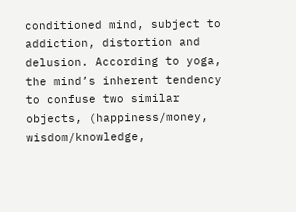conditioned mind, subject to addiction, distortion and delusion. According to yoga, the mind’s inherent tendency to confuse two similar objects, (happiness/money, wisdom/knowledge,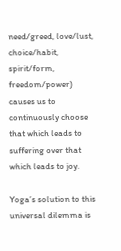need/greed, love/lust, choice/habit, spirit/form, freedom/power) causes us to continuously choose that which leads to suffering over that which leads to joy.

Yoga’s solution to this universal dilemma is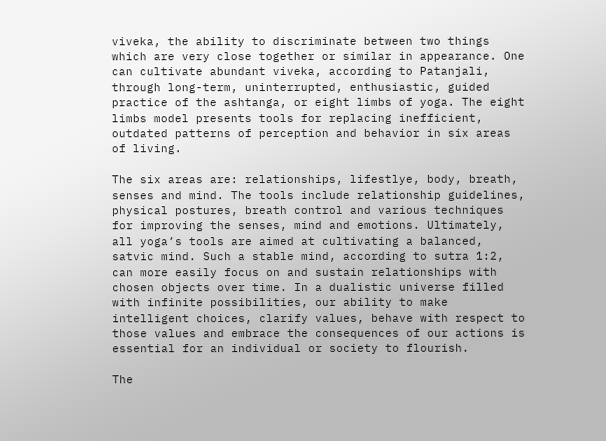viveka, the ability to discriminate between two things which are very close together or similar in appearance. One can cultivate abundant viveka, according to Patanjali, through long-term, uninterrupted, enthusiastic, guided practice of the ashtanga, or eight limbs of yoga. The eight limbs model presents tools for replacing inefficient, outdated patterns of perception and behavior in six areas of living.

The six areas are: relationships, lifestlye, body, breath, senses and mind. The tools include relationship guidelines, physical postures, breath control and various techniques for improving the senses, mind and emotions. Ultimately, all yoga’s tools are aimed at cultivating a balanced, satvic mind. Such a stable mind, according to sutra 1:2, can more easily focus on and sustain relationships with chosen objects over time. In a dualistic universe filled with infinite possibilities, our ability to make intelligent choices, clarify values, behave with respect to those values and embrace the consequences of our actions is essential for an individual or society to flourish.

The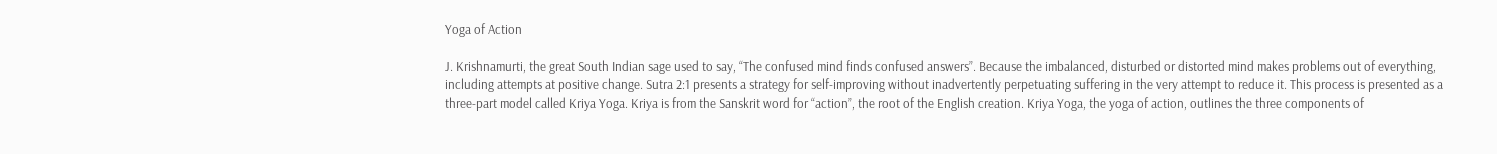Yoga of Action

J. Krishnamurti, the great South Indian sage used to say, “The confused mind finds confused answers”. Because the imbalanced, disturbed or distorted mind makes problems out of everything, including attempts at positive change. Sutra 2:1 presents a strategy for self-improving without inadvertently perpetuating suffering in the very attempt to reduce it. This process is presented as a three-part model called Kriya Yoga. Kriya is from the Sanskrit word for “action”, the root of the English creation. Kriya Yoga, the yoga of action, outlines the three components of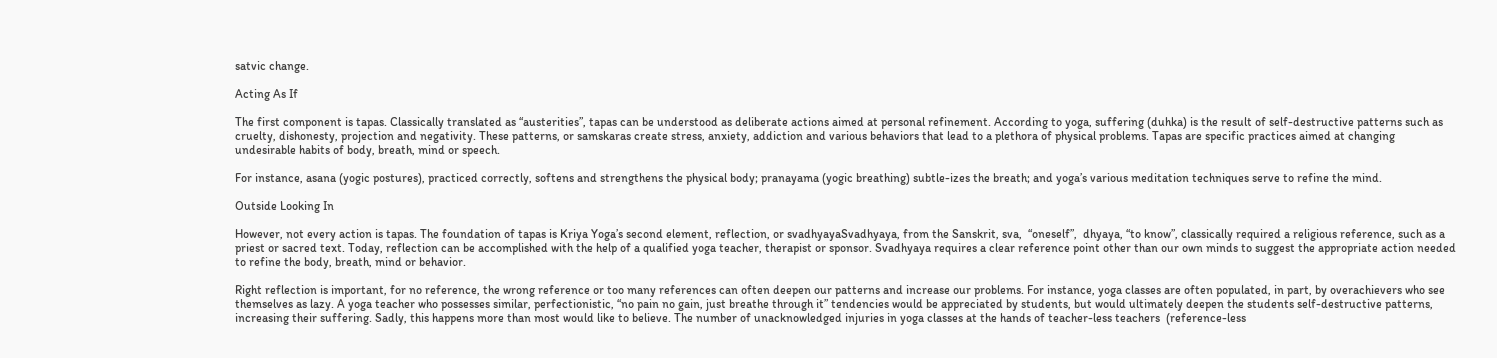satvic change.

Acting As If

The first component is tapas. Classically translated as “austerities”, tapas can be understood as deliberate actions aimed at personal refinement. According to yoga, suffering (duhka) is the result of self-destructive patterns such as cruelty, dishonesty, projection and negativity. These patterns, or samskaras create stress, anxiety, addiction and various behaviors that lead to a plethora of physical problems. Tapas are specific practices aimed at changing undesirable habits of body, breath, mind or speech.

For instance, asana (yogic postures), practiced correctly, softens and strengthens the physical body; pranayama (yogic breathing) subtle-izes the breath; and yoga’s various meditation techniques serve to refine the mind.

Outside Looking In

However, not every action is tapas. The foundation of tapas is Kriya Yoga’s second element, reflection, or svadhyayaSvadhyaya, from the Sanskrit, sva,  “oneself”,  dhyaya, “to know”, classically required a religious reference, such as a priest or sacred text. Today, reflection can be accomplished with the help of a qualified yoga teacher, therapist or sponsor. Svadhyaya requires a clear reference point other than our own minds to suggest the appropriate action needed to refine the body, breath, mind or behavior.

Right reflection is important, for no reference, the wrong reference or too many references can often deepen our patterns and increase our problems. For instance, yoga classes are often populated, in part, by overachievers who see themselves as lazy. A yoga teacher who possesses similar, perfectionistic, “no pain no gain, just breathe through it” tendencies would be appreciated by students, but would ultimately deepen the students self-destructive patterns, increasing their suffering. Sadly, this happens more than most would like to believe. The number of unacknowledged injuries in yoga classes at the hands of teacher-less teachers  (reference-less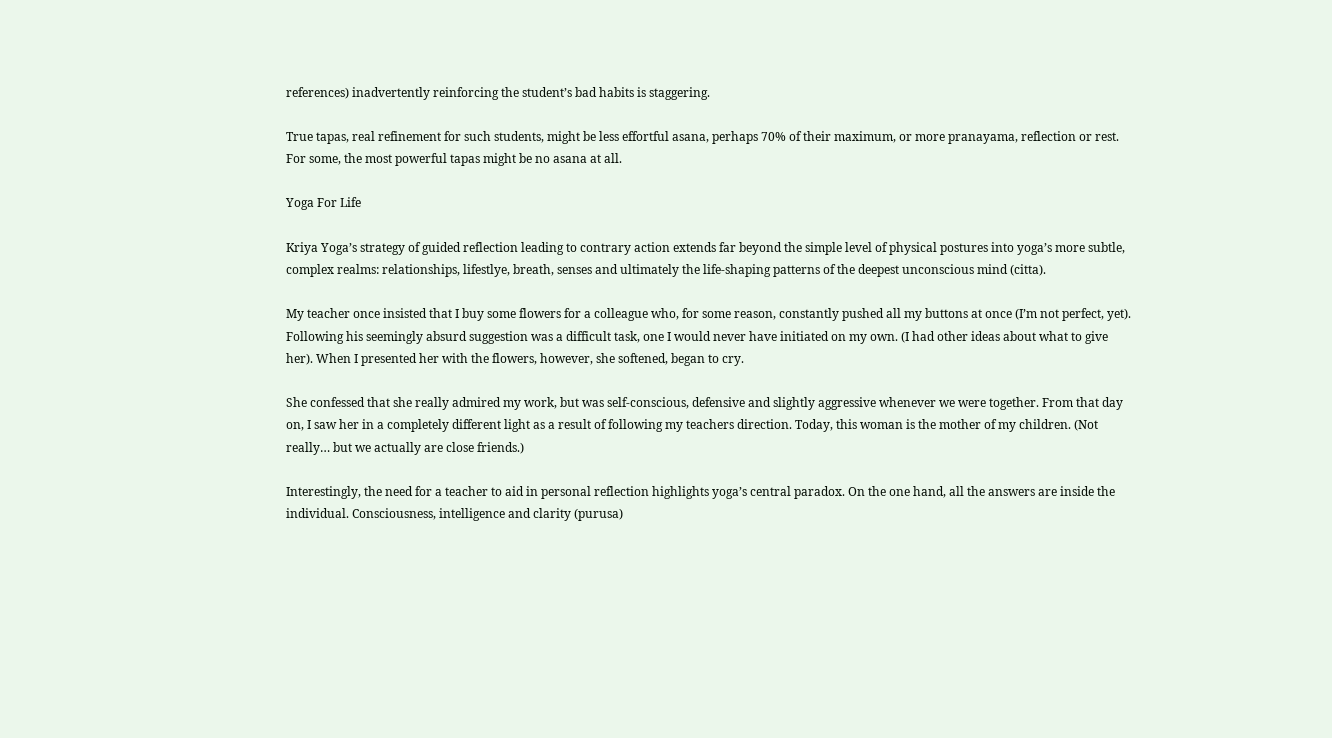references) inadvertently reinforcing the student’s bad habits is staggering.

True tapas, real refinement for such students, might be less effortful asana, perhaps 70% of their maximum, or more pranayama, reflection or rest. For some, the most powerful tapas might be no asana at all.

Yoga For Life

Kriya Yoga’s strategy of guided reflection leading to contrary action extends far beyond the simple level of physical postures into yoga’s more subtle, complex realms: relationships, lifestlye, breath, senses and ultimately the life-shaping patterns of the deepest unconscious mind (citta).

My teacher once insisted that I buy some flowers for a colleague who, for some reason, constantly pushed all my buttons at once (I’m not perfect, yet). Following his seemingly absurd suggestion was a difficult task, one I would never have initiated on my own. (I had other ideas about what to give her). When I presented her with the flowers, however, she softened, began to cry.

She confessed that she really admired my work, but was self-conscious, defensive and slightly aggressive whenever we were together. From that day on, I saw her in a completely different light as a result of following my teachers direction. Today, this woman is the mother of my children. (Not really… but we actually are close friends.)

Interestingly, the need for a teacher to aid in personal reflection highlights yoga’s central paradox. On the one hand, all the answers are inside the individual. Consciousness, intelligence and clarity (purusa)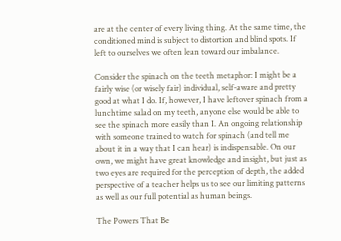are at the center of every living thing. At the same time, the conditioned mind is subject to distortion and blind spots. If left to ourselves we often lean toward our imbalance.

Consider the spinach on the teeth metaphor: I might be a fairly wise (or wisely fair) individual, self-aware and pretty good at what I do. If, however, I have leftover spinach from a lunchtime salad on my teeth, anyone else would be able to see the spinach more easily than I. An ongoing relationship with someone trained to watch for spinach (and tell me about it in a way that I can hear) is indispensable. On our own, we might have great knowledge and insight, but just as two eyes are required for the perception of depth, the added perspective of a teacher helps us to see our limiting patterns as well as our full potential as human beings.

The Powers That Be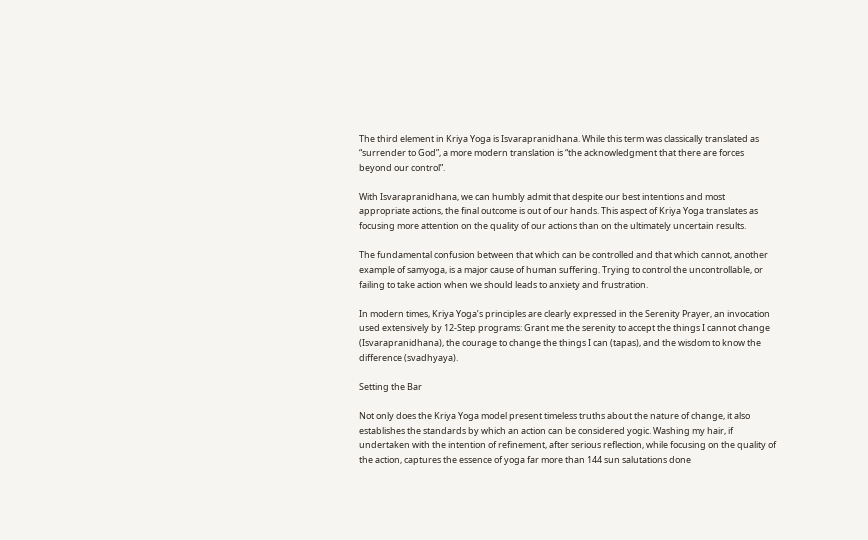The third element in Kriya Yoga is Isvarapranidhana. While this term was classically translated as “surrender to God”, a more modern translation is “the acknowledgment that there are forces beyond our control”.

With Isvarapranidhana, we can humbly admit that despite our best intentions and most appropriate actions, the final outcome is out of our hands. This aspect of Kriya Yoga translates as focusing more attention on the quality of our actions than on the ultimately uncertain results.

The fundamental confusion between that which can be controlled and that which cannot, another example of samyoga, is a major cause of human suffering. Trying to control the uncontrollable, or failing to take action when we should leads to anxiety and frustration.

In modern times, Kriya Yoga’s principles are clearly expressed in the Serenity Prayer, an invocation used extensively by 12-Step programs: Grant me the serenity to accept the things I cannot change (Isvarapranidhana), the courage to change the things I can (tapas), and the wisdom to know the difference (svadhyaya).

Setting the Bar

Not only does the Kriya Yoga model present timeless truths about the nature of change, it also establishes the standards by which an action can be considered yogic. Washing my hair, if undertaken with the intention of refinement, after serious reflection, while focusing on the quality of the action, captures the essence of yoga far more than 144 sun salutations done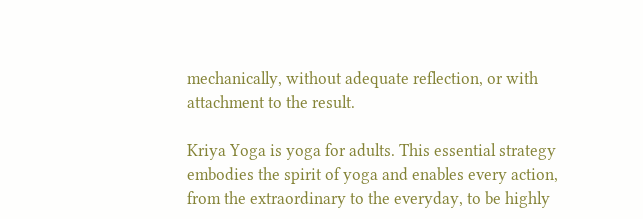mechanically, without adequate reflection, or with attachment to the result.

Kriya Yoga is yoga for adults. This essential strategy embodies the spirit of yoga and enables every action, from the extraordinary to the everyday, to be highly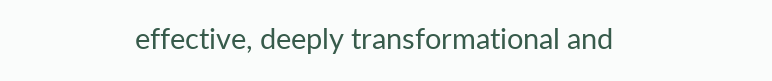effective, deeply transformational and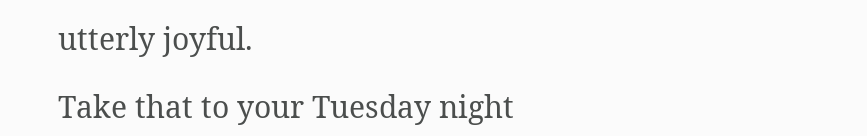utterly joyful.

Take that to your Tuesday night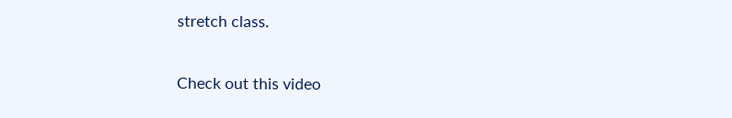stretch class.


Check out this video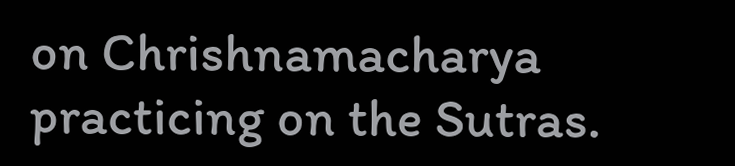on Chrishnamacharya practicing on the Sutras.